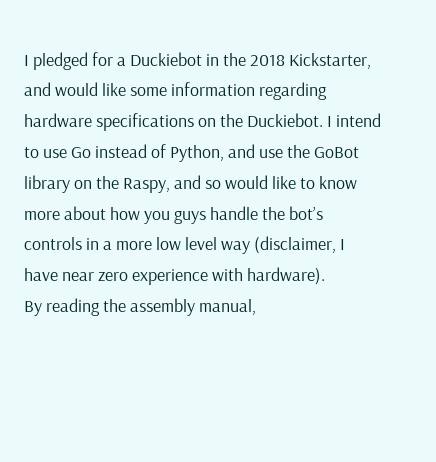I pledged for a Duckiebot in the 2018 Kickstarter, and would like some information regarding hardware specifications on the Duckiebot. I intend to use Go instead of Python, and use the GoBot library on the Raspy, and so would like to know more about how you guys handle the bot’s controls in a more low level way (disclaimer, I have near zero experience with hardware).
By reading the assembly manual,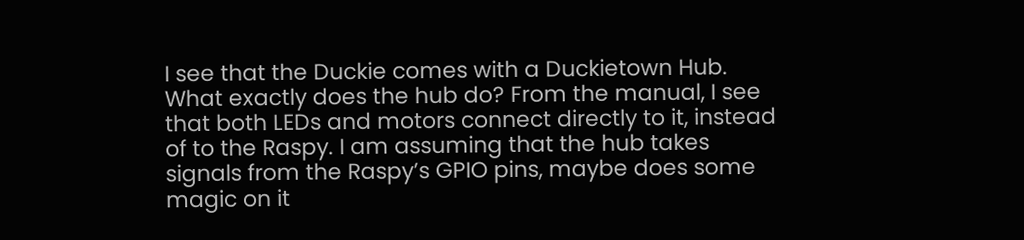I see that the Duckie comes with a Duckietown Hub. What exactly does the hub do? From the manual, I see that both LEDs and motors connect directly to it, instead of to the Raspy. I am assuming that the hub takes signals from the Raspy’s GPIO pins, maybe does some magic on it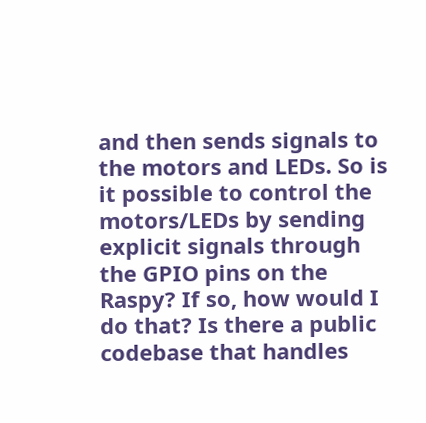and then sends signals to the motors and LEDs. So is it possible to control the motors/LEDs by sending explicit signals through the GPIO pins on the Raspy? If so, how would I do that? Is there a public codebase that handles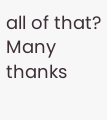all of that?
Many thanks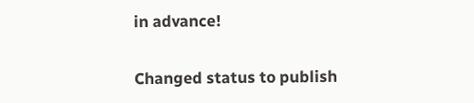in advance!

Changed status to publish